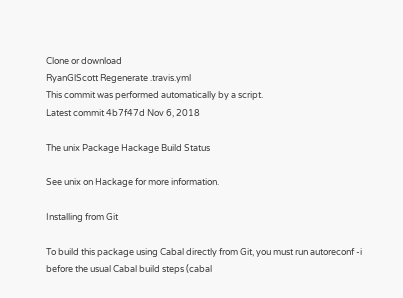Clone or download
RyanGlScott Regenerate .travis.yml
This commit was performed automatically by a script.
Latest commit 4b7f47d Nov 6, 2018

The unix Package Hackage Build Status

See unix on Hackage for more information.

Installing from Git

To build this package using Cabal directly from Git, you must run autoreconf -i before the usual Cabal build steps (cabal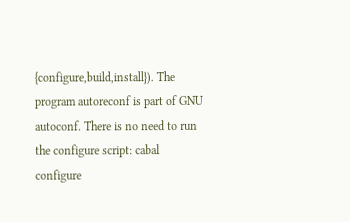{configure,build,install}). The program autoreconf is part of GNU autoconf. There is no need to run the configure script: cabal configure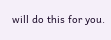will do this for you.